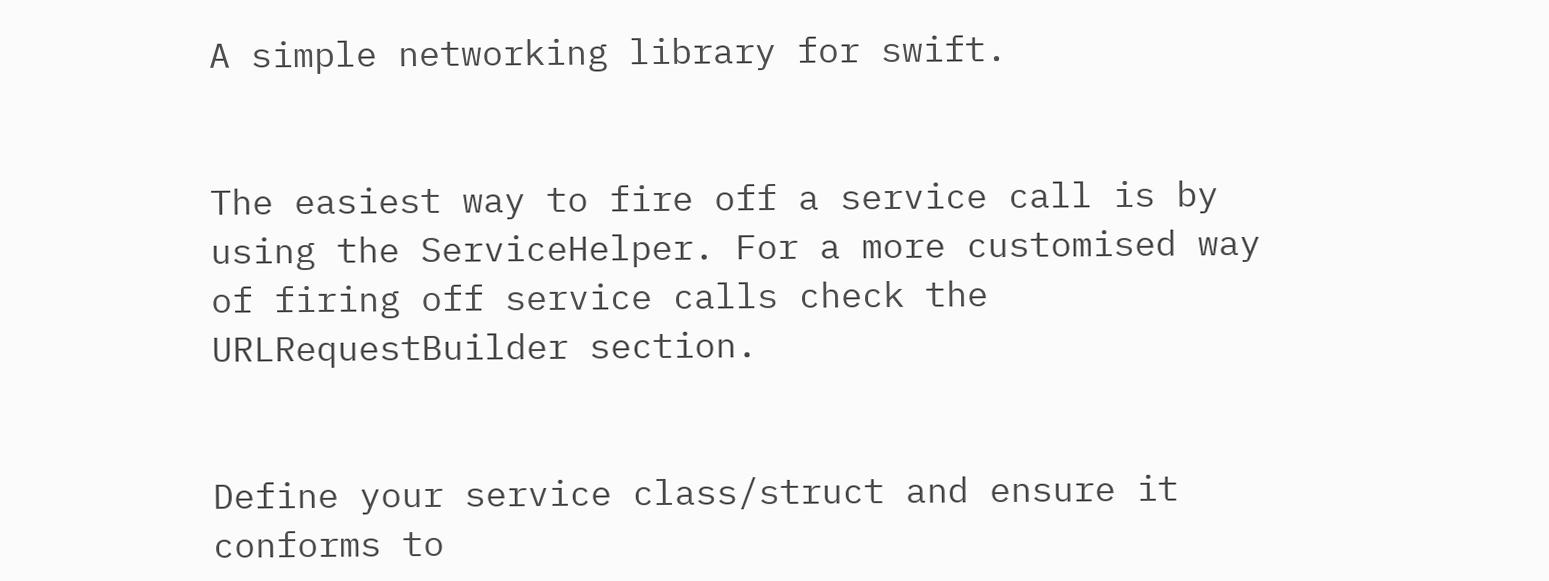A simple networking library for swift.


The easiest way to fire off a service call is by using the ServiceHelper. For a more customised way of firing off service calls check the URLRequestBuilder section.


Define your service class/struct and ensure it conforms to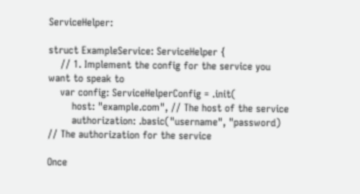ServiceHelper:

struct ExampleService: ServiceHelper {
    // 1. Implement the config for the service you want to speak to
    var config: ServiceHelperConfig = .init(
        host: "example.com", // The host of the service
        authorization: .basic("username", "password) // The authorization for the service

Once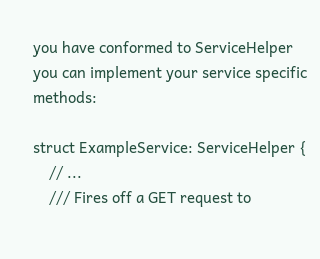you have conformed to ServiceHelper you can implement your service specific methods:

struct ExampleService: ServiceHelper {
    // ...
    /// Fires off a GET request to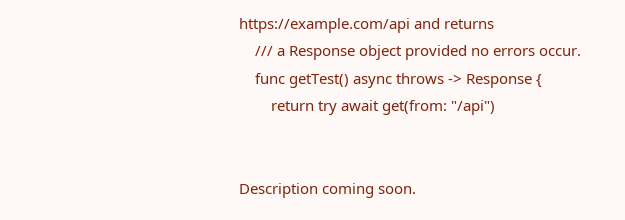https://example.com/api and returns
    /// a Response object provided no errors occur.
    func getTest() async throws -> Response {
        return try await get(from: "/api")


Description coming soon.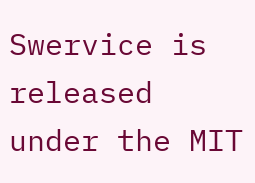Swervice is released under the MIT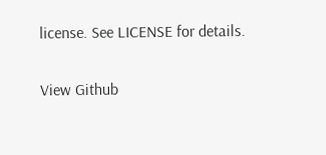license. See LICENSE for details.


View Github